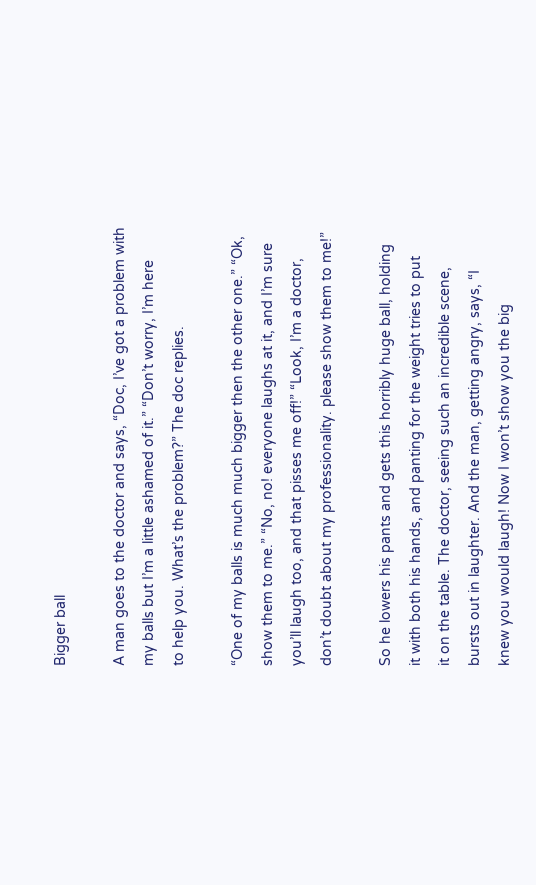Bigger ball

A man goes to the doctor and says, “Doc, I’ve got a problem with
my balls but I’m a little ashamed of it.” “Don’t worry, I’m here
to help you. What’s the problem?” The doc replies.

“One of my balls is much much bigger then the other one.” “Ok,
show them to me.” “No, no! everyone laughs at it, and I’m sure
you’ll laugh too, and that pisses me off!” “Look, I’m a doctor,
don’t doubt about my professionality. please show them to me!”

So he lowers his pants and gets this horribly huge ball, holding
it with both his hands, and panting for the weight tries to put
it on the table. The doctor, seeing such an incredible scene,
bursts out in laughter. And the man, getting angry, says, “I
knew you would laugh! Now I won’t show you the big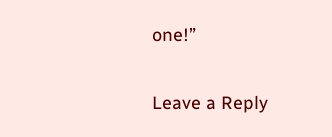one!”

Leave a Reply